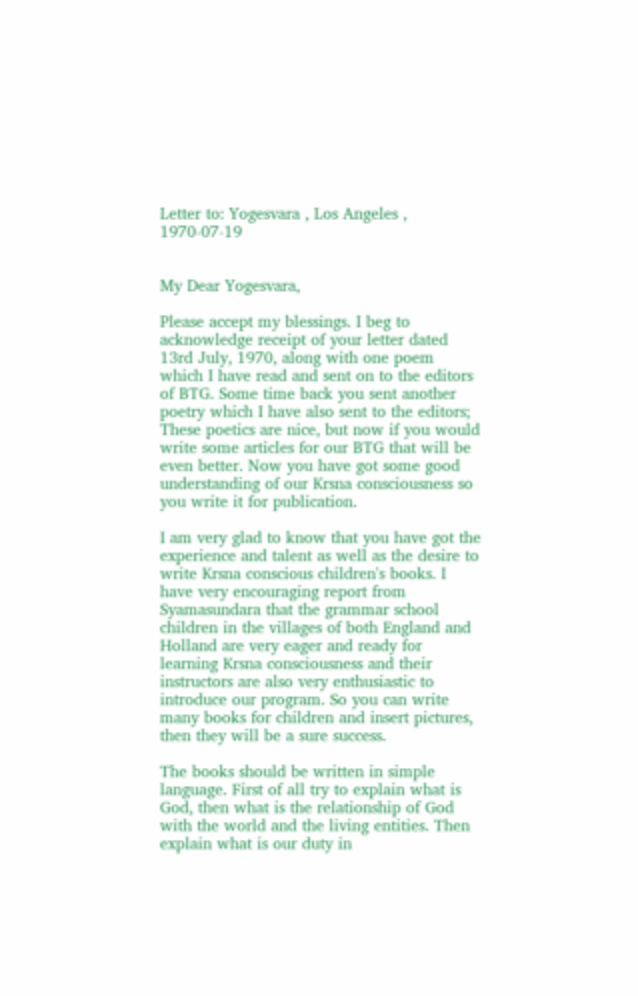Letter to: Yogesvara , Los Angeles , 1970-07-19


My Dear Yogesvara,

Please accept my blessings. I beg to acknowledge receipt of your letter dated 13rd July, 1970, along with one poem which I have read and sent on to the editors of BTG. Some time back you sent another poetry which I have also sent to the editors; These poetics are nice, but now if you would write some articles for our BTG that will be even better. Now you have got some good understanding of our Krsna consciousness so you write it for publication.

I am very glad to know that you have got the experience and talent as well as the desire to write Krsna conscious children's books. I have very encouraging report from Syamasundara that the grammar school children in the villages of both England and Holland are very eager and ready for learning Krsna consciousness and their instructors are also very enthusiastic to introduce our program. So you can write many books for children and insert pictures, then they will be a sure success.

The books should be written in simple language. First of all try to explain what is God, then what is the relationship of God with the world and the living entities. Then explain what is our duty in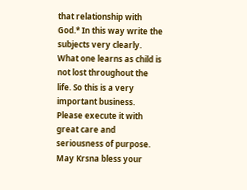that relationship with God.* In this way write the subjects very clearly. What one learns as child is not lost throughout the life. So this is a very important business. Please execute it with great care and seriousness of purpose. May Krsna bless your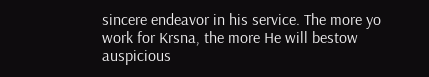sincere endeavor in his service. The more yo work for Krsna, the more He will bestow auspicious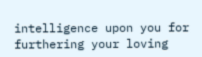intelligence upon you for furthering your loving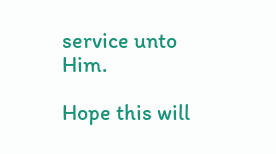service unto Him.

Hope this will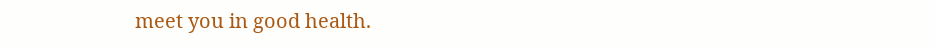meet you in good health.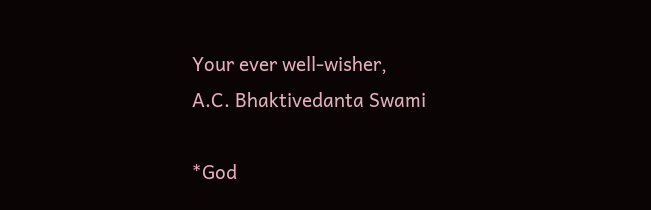Your ever well-wisher,
A.C. Bhaktivedanta Swami

*God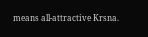means all-attractive Krsna.